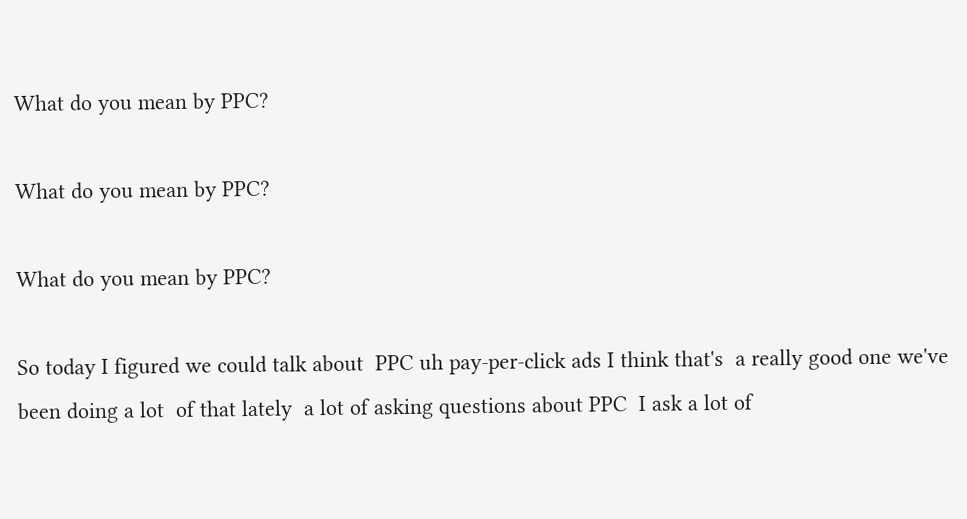What do you mean by PPC?

What do you mean by PPC?

What do you mean by PPC?

So today I figured we could talk about  PPC uh pay-per-click ads I think that's  a really good one we've been doing a lot  of that lately  a lot of asking questions about PPC  I ask a lot of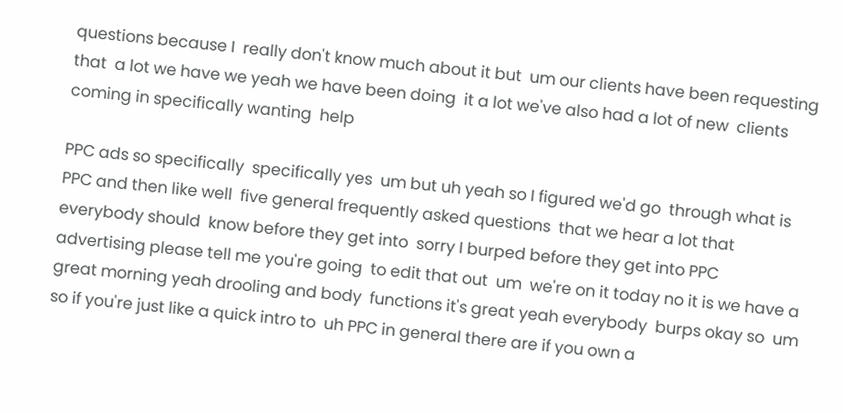questions because I  really don't know much about it but  um our clients have been requesting that  a lot we have we yeah we have been doing  it a lot we've also had a lot of new  clients coming in specifically wanting  help

PPC ads so specifically  specifically yes  um but uh yeah so I figured we'd go  through what is PPC and then like well  five general frequently asked questions  that we hear a lot that everybody should  know before they get into  sorry I burped before they get into PPC  advertising please tell me you're going  to edit that out  um  we're on it today no it is we have a  great morning yeah drooling and body  functions it's great yeah everybody  burps okay so  um  so if you're just like a quick intro to  uh PPC in general there are if you own a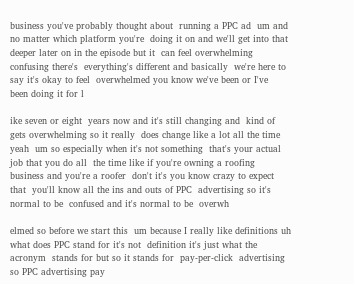business you've probably thought about  running a PPC ad  um and no matter which platform you're  doing it on and we'll get into that  deeper later on in the episode but it  can feel overwhelming confusing there's  everything's different and basically  we're here to say it's okay to feel  overwhelmed you know we've been or I've  been doing it for l

ike seven or eight  years now and it's still changing and  kind of gets overwhelming so it really  does change like a lot all the time yeah  um so especially when it's not something  that's your actual job that you do all  the time like if you're owning a roofing  business and you're a roofer  don't it's you know crazy to expect that  you'll know all the ins and outs of PPC  advertising so it's normal to be  confused and it's normal to be  overwh

elmed so before we start this  um because I really like definitions uh  what does PPC stand for it's not  definition it's just what the acronym  stands for but so it stands for  pay-per-click  advertising so PPC advertising pay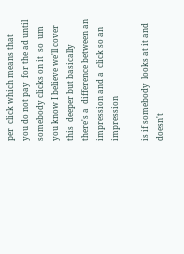per  click which means that you do not pay  for the ad until somebody clicks on it  so  um you know I believe we'll cover this  deeper but basically there's a  difference between an impression and a  click so an impression

is if somebody  looks at it and doesn't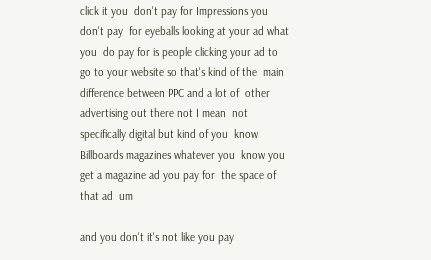click it you  don't pay for Impressions you don't pay  for eyeballs looking at your ad what you  do pay for is people clicking your ad to  go to your website so that's kind of the  main difference between PPC and a lot of  other advertising out there not I mean  not specifically digital but kind of you  know Billboards magazines whatever you  know you get a magazine ad you pay for  the space of that ad  um

and you don't it's not like you pay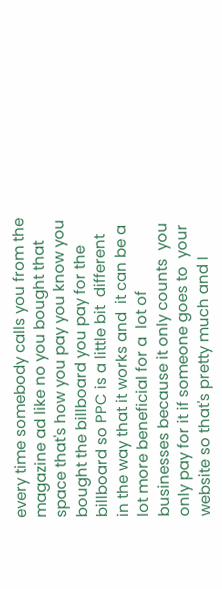every time somebody calls you from the  magazine ad like no you bought that  space that's how you pay you know you  bought the billboard you pay for the  billboard so PPC is a little bit  different in the way that it works and  it can be a lot more beneficial for a  lot of businesses because it only counts  you only pay for it if someone goes to  your website so that's pretty much and I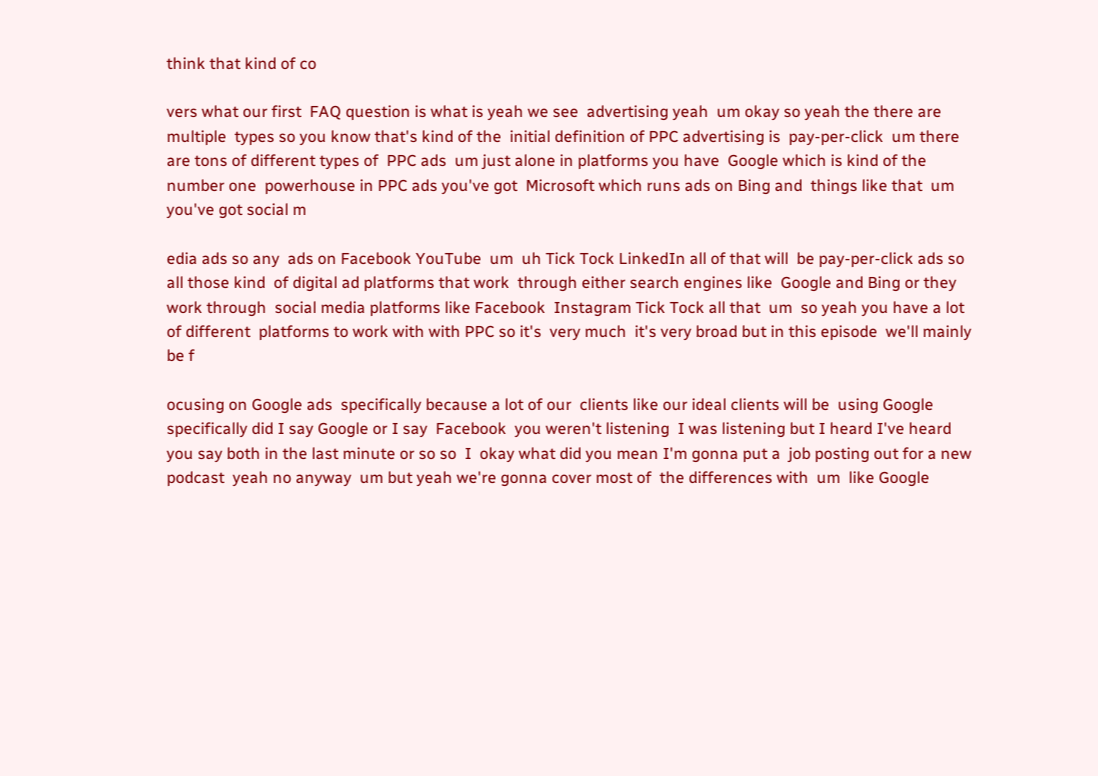think that kind of co

vers what our first  FAQ question is what is yeah we see  advertising yeah  um okay so yeah the there are multiple  types so you know that's kind of the  initial definition of PPC advertising is  pay-per-click  um there are tons of different types of  PPC ads  um just alone in platforms you have  Google which is kind of the number one  powerhouse in PPC ads you've got  Microsoft which runs ads on Bing and  things like that  um you've got social m

edia ads so any  ads on Facebook YouTube  um  uh Tick Tock LinkedIn all of that will  be pay-per-click ads so all those kind  of digital ad platforms that work  through either search engines like  Google and Bing or they work through  social media platforms like Facebook  Instagram Tick Tock all that  um  so yeah you have a lot of different  platforms to work with with PPC so it's  very much  it's very broad but in this episode  we'll mainly be f

ocusing on Google ads  specifically because a lot of our  clients like our ideal clients will be  using Google  specifically did I say Google or I say  Facebook  you weren't listening  I was listening but I heard I've heard  you say both in the last minute or so so  I  okay what did you mean I'm gonna put a  job posting out for a new podcast  yeah no anyway  um but yeah we're gonna cover most of  the differences with  um  like Google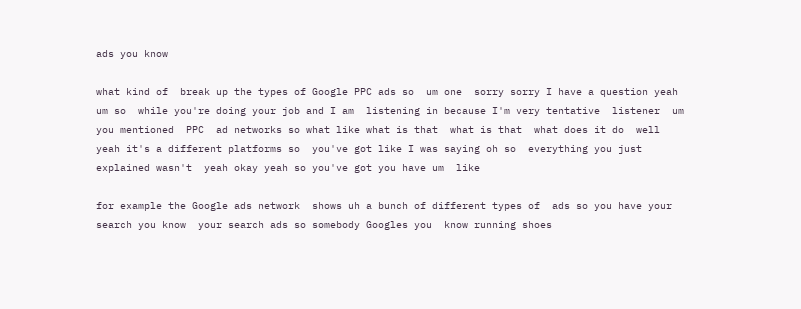ads you know

what kind of  break up the types of Google PPC ads so  um one  sorry sorry I have a question yeah um so  while you're doing your job and I am  listening in because I'm very tentative  listener  um you mentioned  PPC  ad networks so what like what is that  what is that  what does it do  well yeah it's a different platforms so  you've got like I was saying oh so  everything you just explained wasn't  yeah okay yeah so you've got you have um  like

for example the Google ads network  shows uh a bunch of different types of  ads so you have your search you know  your search ads so somebody Googles you  know running shoes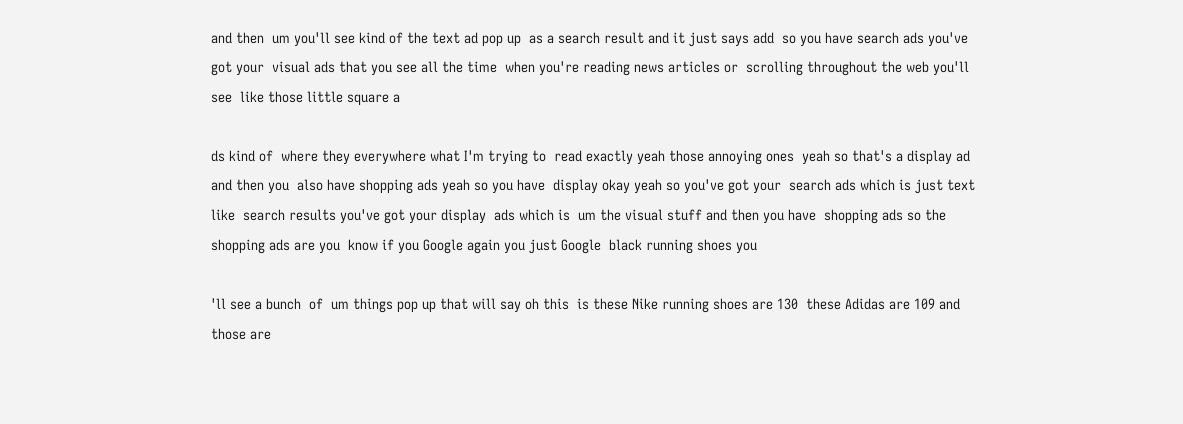and then  um you'll see kind of the text ad pop up  as a search result and it just says add  so you have search ads you've got your  visual ads that you see all the time  when you're reading news articles or  scrolling throughout the web you'll see  like those little square a

ds kind of  where they everywhere what I'm trying to  read exactly yeah those annoying ones  yeah so that's a display ad and then you  also have shopping ads yeah so you have  display okay yeah so you've got your  search ads which is just text like  search results you've got your display  ads which is  um the visual stuff and then you have  shopping ads so the shopping ads are you  know if you Google again you just Google  black running shoes you

'll see a bunch  of  um things pop up that will say oh this  is these Nike running shoes are 130  these Adidas are 109 and those are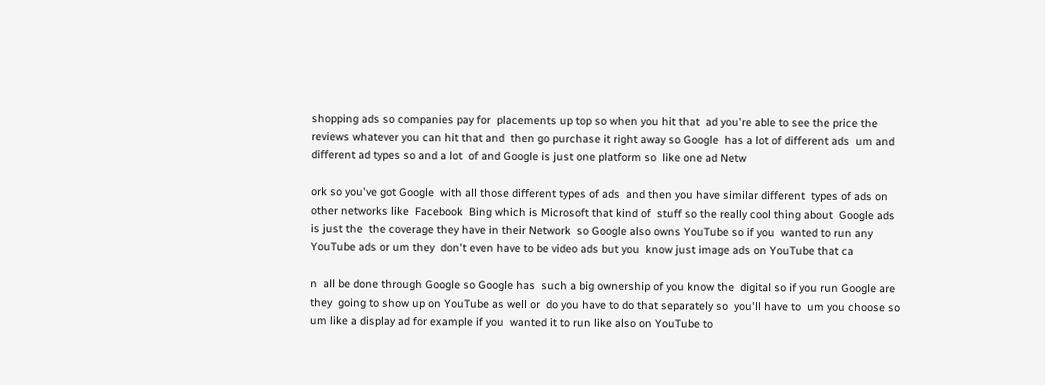shopping ads so companies pay for  placements up top so when you hit that  ad you're able to see the price the  reviews whatever you can hit that and  then go purchase it right away so Google  has a lot of different ads  um and different ad types so and a lot  of and Google is just one platform so  like one ad Netw

ork so you've got Google  with all those different types of ads  and then you have similar different  types of ads on other networks like  Facebook  Bing which is Microsoft that kind of  stuff so the really cool thing about  Google ads is just the  the coverage they have in their Network  so Google also owns YouTube so if you  wanted to run any YouTube ads or um they  don't even have to be video ads but you  know just image ads on YouTube that ca

n  all be done through Google so Google has  such a big ownership of you know the  digital so if you run Google are they  going to show up on YouTube as well or  do you have to do that separately so  you'll have to  um you choose so  um like a display ad for example if you  wanted it to run like also on YouTube to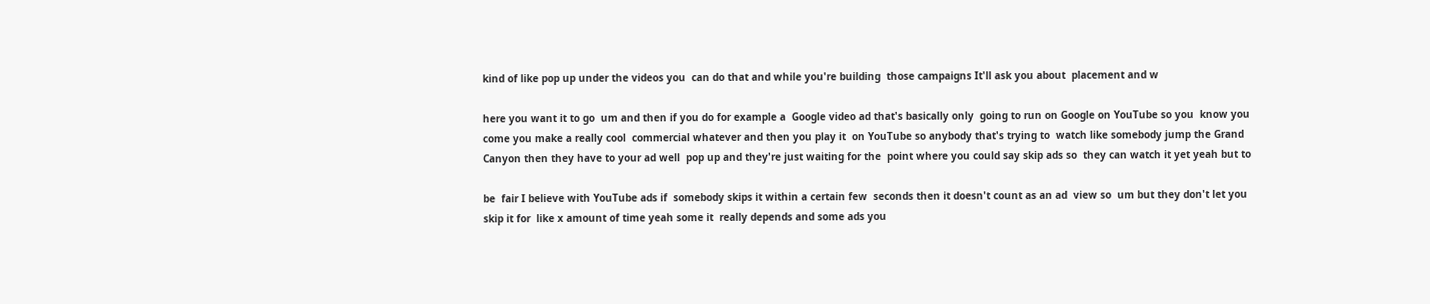kind of like pop up under the videos you  can do that and while you're building  those campaigns It'll ask you about  placement and w

here you want it to go  um and then if you do for example a  Google video ad that's basically only  going to run on Google on YouTube so you  know you come you make a really cool  commercial whatever and then you play it  on YouTube so anybody that's trying to  watch like somebody jump the Grand  Canyon then they have to your ad well  pop up and they're just waiting for the  point where you could say skip ads so  they can watch it yet yeah but to

be  fair I believe with YouTube ads if  somebody skips it within a certain few  seconds then it doesn't count as an ad  view so  um but they don't let you skip it for  like x amount of time yeah some it  really depends and some ads you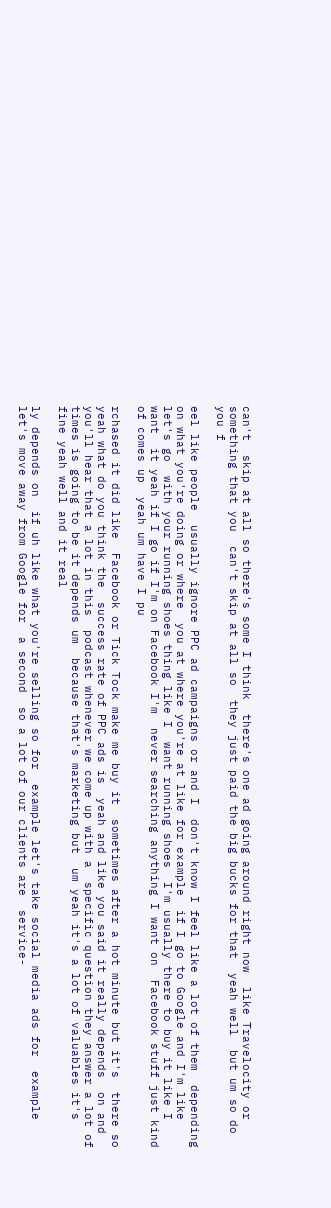can't  skip at all so there's some I think  there's one ad going around right now  like Travelocity or something that you  can't skip at all so  they just paid the big bucks for that  yeah well  but um so do you f

eel like people  usually ignore PPC ad campaigns or and I  don't know I feel like a lot of them  depending on what you're doing or where  you at where you're at like for example  if I go to Google and I'm like let's go  with your running shoes thing like I  want running shoes  I'm usually there to buy it like I want  it yeah if I go if I'm on Facebook I'm  never searching anything I want on  Facebook stuff just kind of comes up  yeah um have I pu

rchased it did like  Facebook or Tick Tock make me buy it  sometimes after a hot minute but it's  there so yeah what do you think the  success rate of PPC ads is  yeah and like you said it really depends  on and you'll hear that a lot in this  podcast whenever we come up with a  specific question they answer a lot of  times is going to be it depends um  because that's marketing but  um yeah it's a lot of valuables it's  fine yeah well and it real

ly depends on  if uh like what you're selling so for  example let's take social media ads for  example let's move away from Google for  a second  so a lot of our clients are  service-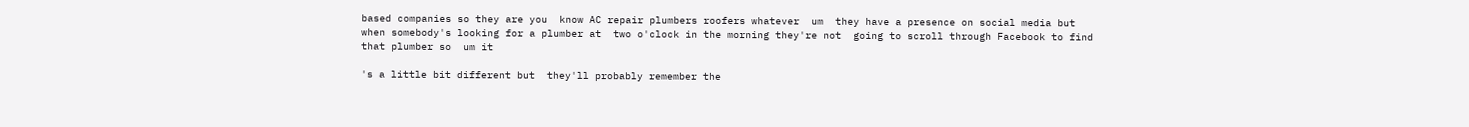based companies so they are you  know AC repair plumbers roofers whatever  um  they have a presence on social media but  when somebody's looking for a plumber at  two o'clock in the morning they're not  going to scroll through Facebook to find  that plumber so  um it

's a little bit different but  they'll probably remember the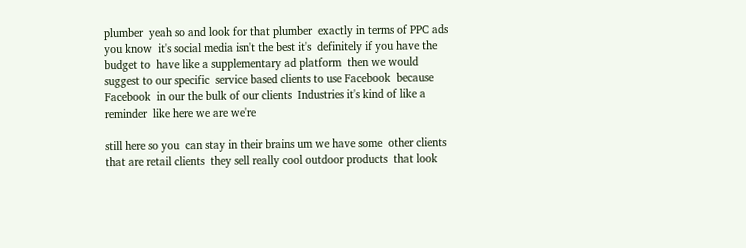plumber  yeah so and look for that plumber  exactly in terms of PPC ads you know  it's social media isn't the best it's  definitely if you have the budget to  have like a supplementary ad platform  then we would suggest to our specific  service based clients to use Facebook  because Facebook  in our the bulk of our clients  Industries it's kind of like a reminder  like here we are we're

still here so you  can stay in their brains um we have some  other clients that are retail clients  they sell really cool outdoor products  that look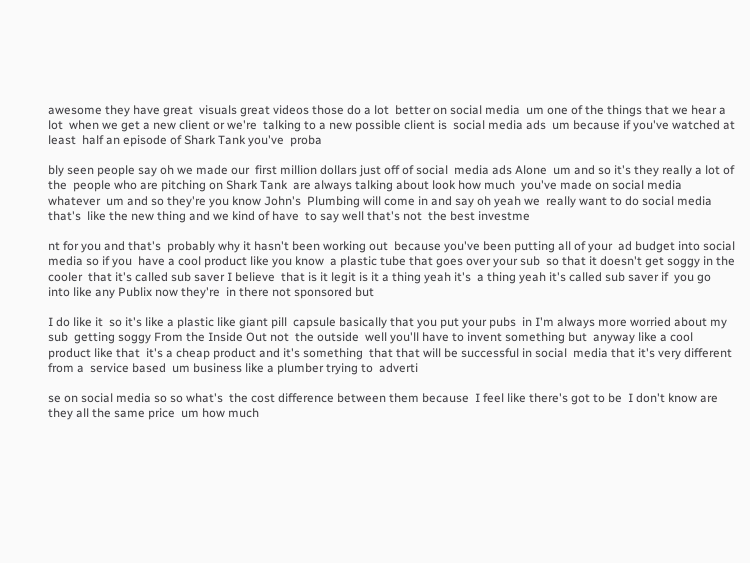awesome they have great  visuals great videos those do a lot  better on social media  um one of the things that we hear a lot  when we get a new client or we're  talking to a new possible client is  social media ads  um because if you've watched at least  half an episode of Shark Tank you've  proba

bly seen people say oh we made our  first million dollars just off of social  media ads Alone  um and so it's they really a lot of the  people who are pitching on Shark Tank  are always talking about look how much  you've made on social media whatever  um and so they're you know John's  Plumbing will come in and say oh yeah we  really want to do social media that's  like the new thing and we kind of have  to say well that's not  the best investme

nt for you and that's  probably why it hasn't been working out  because you've been putting all of your  ad budget into social media so if you  have a cool product like you know  a plastic tube that goes over your sub  so that it doesn't get soggy in the  cooler  that it's called sub saver I believe  that is it legit is it a thing yeah it's  a thing yeah it's called sub saver if  you go into like any Publix now they're  in there not sponsored but

I do like it  so it's like a plastic like giant pill  capsule basically that you put your pubs  in I'm always more worried about my sub  getting soggy From the Inside Out not  the outside  well you'll have to invent something but  anyway like a cool product like that  it's a cheap product and it's something  that that will be successful in social  media that it's very different from a  service based  um business like a plumber trying to  adverti

se on social media so so what's  the cost difference between them because  I feel like there's got to be  I don't know are they all the same price  um how much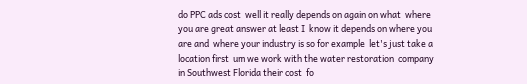do PPC ads cost  well it really depends on again on what  where you are great answer at least I  know it depends on where you are and  where your industry is so for example  let's just take a location first  um we work with the water restoration  company in Southwest Florida their cost  fo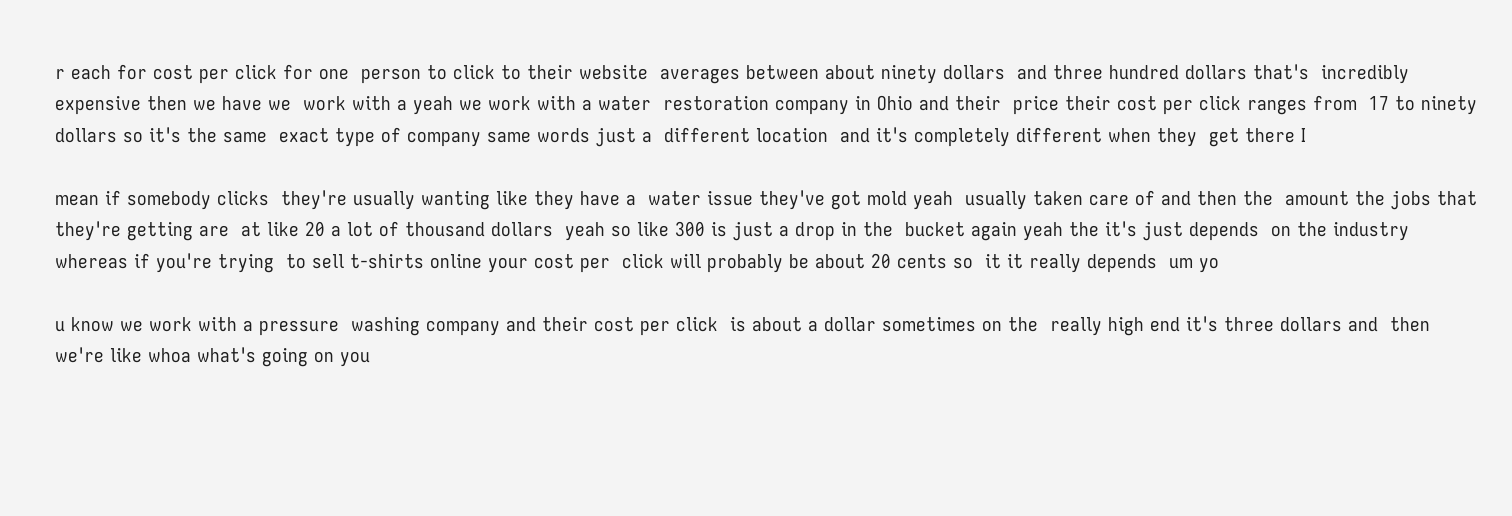r each for cost per click for one  person to click to their website  averages between about ninety dollars  and three hundred dollars that's  incredibly expensive then we have we  work with a yeah we work with a water  restoration company in Ohio and their  price their cost per click ranges from  17 to ninety dollars so it's the same  exact type of company same words just a  different location  and it's completely different when they  get there I

mean if somebody clicks  they're usually wanting like they have a  water issue they've got mold yeah  usually taken care of and then the  amount the jobs that they're getting are  at like 20 a lot of thousand dollars  yeah so like 300 is just a drop in the  bucket again yeah the it's just depends  on the industry whereas if you're trying  to sell t-shirts online your cost per  click will probably be about 20 cents so  it it really depends  um yo

u know we work with a pressure  washing company and their cost per click  is about a dollar sometimes on the  really high end it's three dollars and  then we're like whoa what's going on you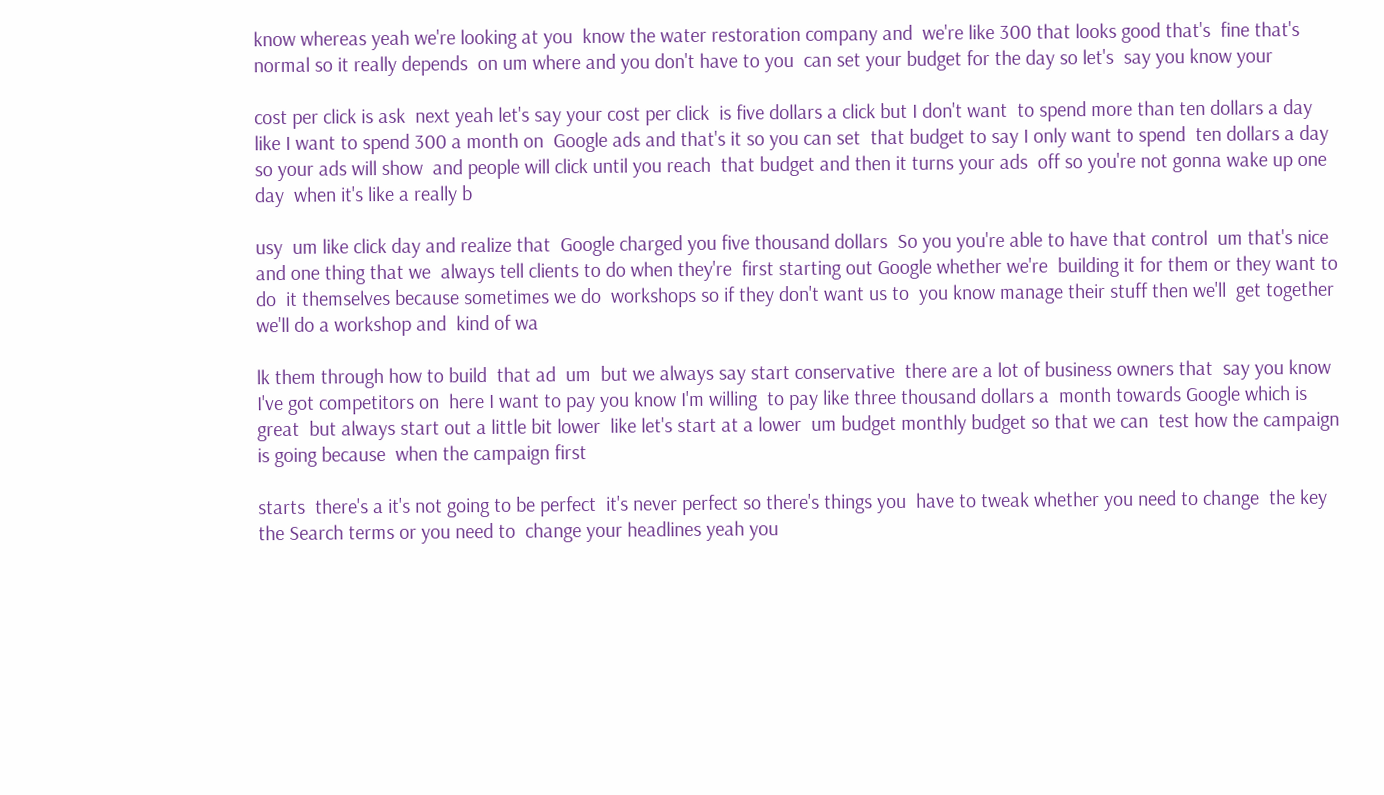know whereas yeah we're looking at you  know the water restoration company and  we're like 300 that looks good that's  fine that's normal so it really depends  on um where and you don't have to you  can set your budget for the day so let's  say you know your

cost per click is ask  next yeah let's say your cost per click  is five dollars a click but I don't want  to spend more than ten dollars a day  like I want to spend 300 a month on  Google ads and that's it so you can set  that budget to say I only want to spend  ten dollars a day so your ads will show  and people will click until you reach  that budget and then it turns your ads  off so you're not gonna wake up one day  when it's like a really b

usy  um like click day and realize that  Google charged you five thousand dollars  So you you're able to have that control  um that's nice and one thing that we  always tell clients to do when they're  first starting out Google whether we're  building it for them or they want to do  it themselves because sometimes we do  workshops so if they don't want us to  you know manage their stuff then we'll  get together we'll do a workshop and  kind of wa

lk them through how to build  that ad  um  but we always say start conservative  there are a lot of business owners that  say you know I've got competitors on  here I want to pay you know I'm willing  to pay like three thousand dollars a  month towards Google which is great  but always start out a little bit lower  like let's start at a lower  um budget monthly budget so that we can  test how the campaign is going because  when the campaign first

starts  there's a it's not going to be perfect  it's never perfect so there's things you  have to tweak whether you need to change  the key the Search terms or you need to  change your headlines yeah you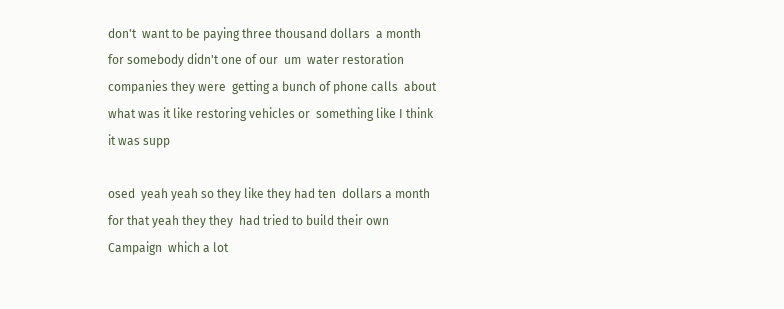don't  want to be paying three thousand dollars  a month for somebody didn't one of our  um  water restoration companies they were  getting a bunch of phone calls  about  what was it like restoring vehicles or  something like I think it was supp

osed  yeah yeah so they like they had ten  dollars a month for that yeah they they  had tried to build their own Campaign  which a lot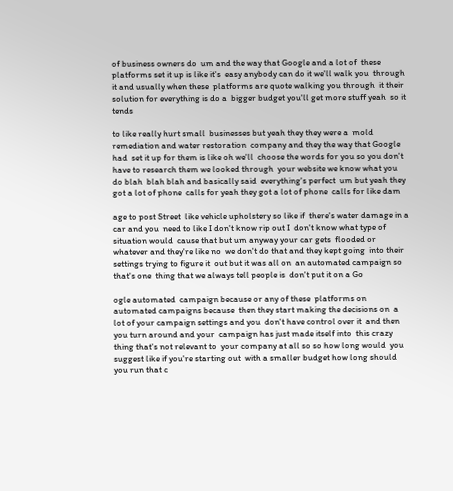of business owners do  um and the way that Google and a lot of  these platforms set it up is like it's  easy anybody can do it we'll walk you  through it and usually when these  platforms are quote walking you through  it their solution for everything is do a  bigger budget you'll get more stuff yeah  so it tends

to like really hurt small  businesses but yeah they they were a  mold remediation and water restoration  company and they the way that Google had  set it up for them is like oh we'll  choose the words for you so you don't  have to research them we looked through  your website we know what you do blah  blah blah and basically said  everything's perfect  um but yeah they got a lot of phone  calls for yeah they got a lot of phone  calls for like dam

age to post Street  like vehicle upholstery so like if  there's water damage in a car and you  need to like I don't know rip out I  don't know what type of situation would  cause that but um anyway your car gets  flooded or whatever and they're like no  we don't do that and they kept going  into their settings trying to figure it  out but it was all on  an automated campaign so that's one  thing that we always tell people is  don't put it on a Go

ogle automated  campaign because or any of these  platforms on automated campaigns because  then they start making the decisions on  a lot of your campaign settings and you  don't have control over it  and then you turn around and your  campaign has just made itself into  this crazy thing that's not relevant to  your company at all so so how long would  you suggest like if you're starting out  with a smaller budget how long should  you run that c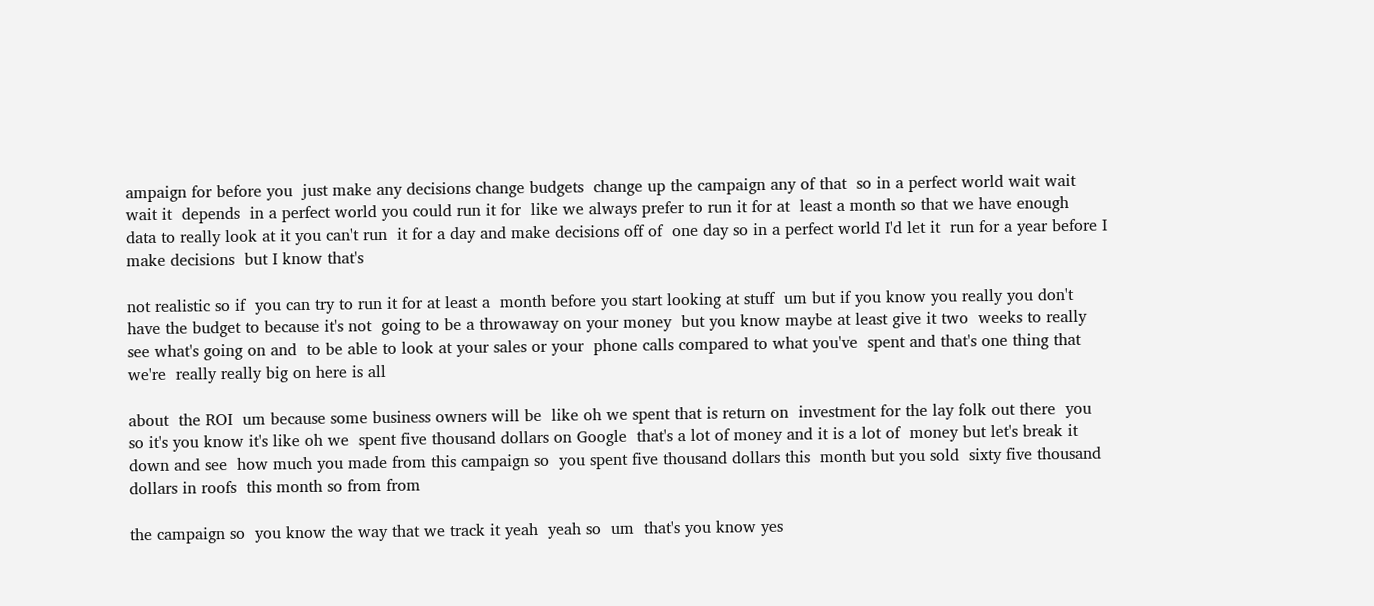ampaign for before you  just make any decisions change budgets  change up the campaign any of that  so in a perfect world wait wait wait it  depends  in a perfect world you could run it for  like we always prefer to run it for at  least a month so that we have enough  data to really look at it you can't run  it for a day and make decisions off of  one day so in a perfect world I'd let it  run for a year before I make decisions  but I know that's

not realistic so if  you can try to run it for at least a  month before you start looking at stuff  um but if you know you really you don't  have the budget to because it's not  going to be a throwaway on your money  but you know maybe at least give it two  weeks to really see what's going on and  to be able to look at your sales or your  phone calls compared to what you've  spent and that's one thing that we're  really really big on here is all

about  the ROI  um because some business owners will be  like oh we spent that is return on  investment for the lay folk out there  you so it's you know it's like oh we  spent five thousand dollars on Google  that's a lot of money and it is a lot of  money but let's break it down and see  how much you made from this campaign so  you spent five thousand dollars this  month but you sold  sixty five thousand dollars in roofs  this month so from from

the campaign so  you know the way that we track it yeah  yeah so  um  that's you know yes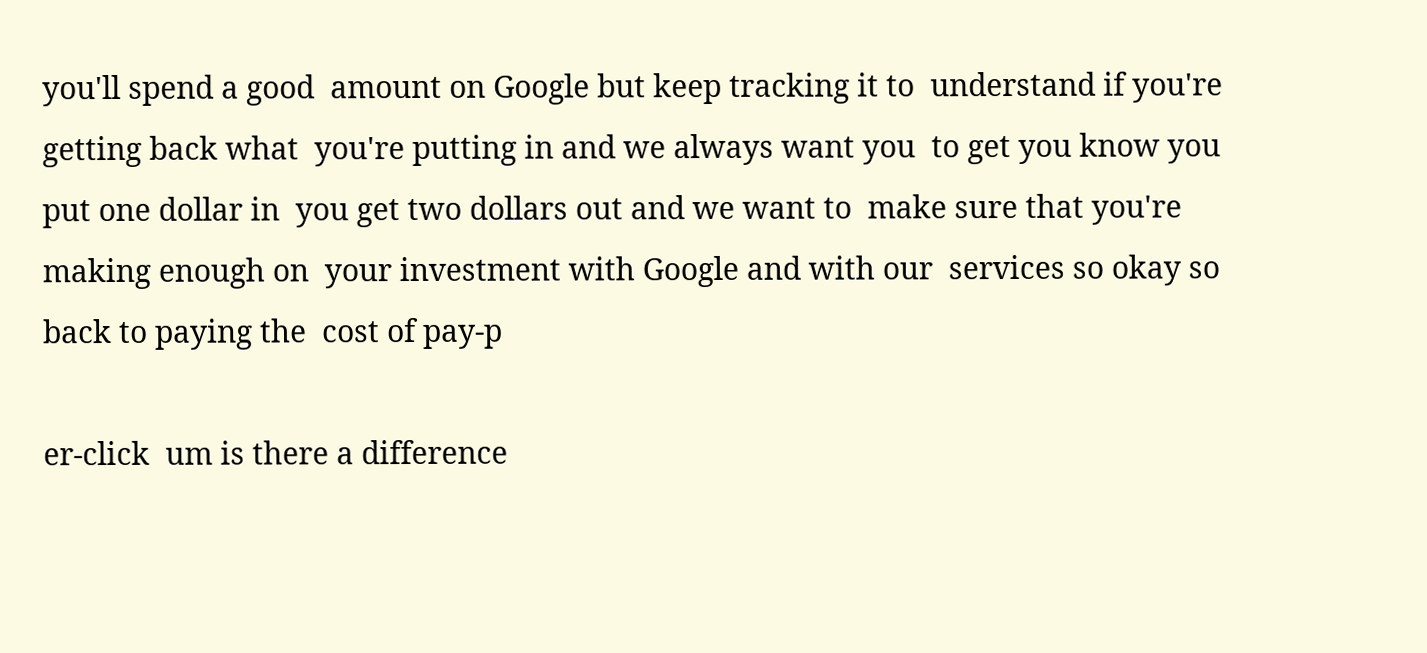you'll spend a good  amount on Google but keep tracking it to  understand if you're getting back what  you're putting in and we always want you  to get you know you put one dollar in  you get two dollars out and we want to  make sure that you're making enough on  your investment with Google and with our  services so okay so back to paying the  cost of pay-p

er-click  um is there a difference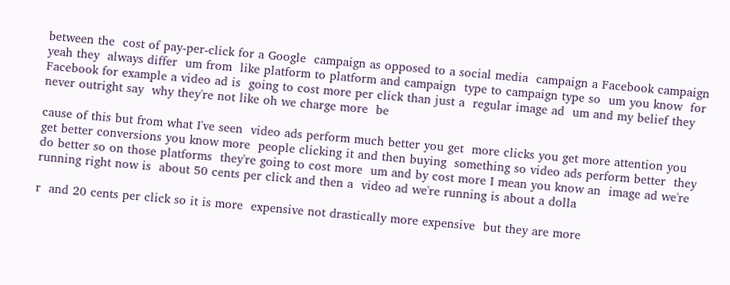between the  cost of pay-per-click for a Google  campaign as opposed to a social media  campaign a Facebook campaign yeah they  always differ  um from  like platform to platform and campaign  type to campaign type so  um you know  for Facebook for example a video ad is  going to cost more per click than just a  regular image ad  um and my belief they never outright say  why they're not like oh we charge more  be

cause of this but from what I've seen  video ads perform much better you get  more clicks you get more attention you  get better conversions you know more  people clicking it and then buying  something so video ads perform better  they do better so on those platforms  they're going to cost more  um and by cost more I mean you know an  image ad we're running right now is  about 50 cents per click and then a  video ad we're running is about a dolla

r  and 20 cents per click so it is more  expensive not drastically more expensive  but they are more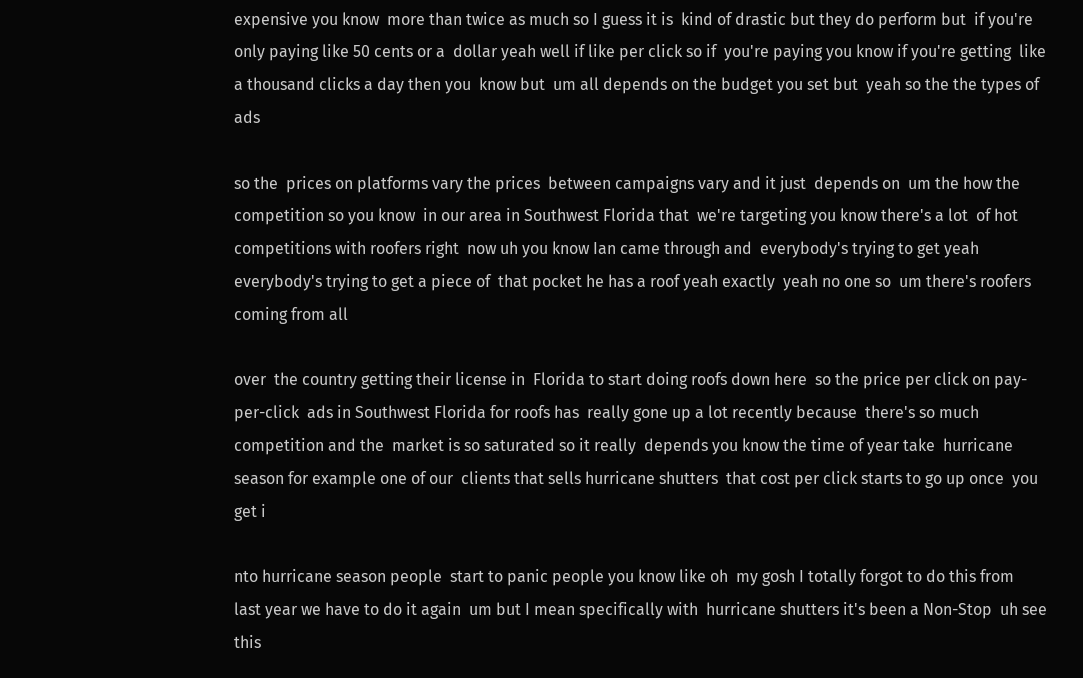expensive you know  more than twice as much so I guess it is  kind of drastic but they do perform but  if you're only paying like 50 cents or a  dollar yeah well if like per click so if  you're paying you know if you're getting  like a thousand clicks a day then you  know but  um all depends on the budget you set but  yeah so the the types of ads

so the  prices on platforms vary the prices  between campaigns vary and it just  depends on  um the how the competition so you know  in our area in Southwest Florida that  we're targeting you know there's a lot  of hot competitions with roofers right  now uh you know Ian came through and  everybody's trying to get yeah  everybody's trying to get a piece of  that pocket he has a roof yeah exactly  yeah no one so  um there's roofers coming from all

over  the country getting their license in  Florida to start doing roofs down here  so the price per click on pay-per-click  ads in Southwest Florida for roofs has  really gone up a lot recently because  there's so much competition and the  market is so saturated so it really  depends you know the time of year take  hurricane season for example one of our  clients that sells hurricane shutters  that cost per click starts to go up once  you get i

nto hurricane season people  start to panic people you know like oh  my gosh I totally forgot to do this from  last year we have to do it again  um but I mean specifically with  hurricane shutters it's been a Non-Stop  uh see this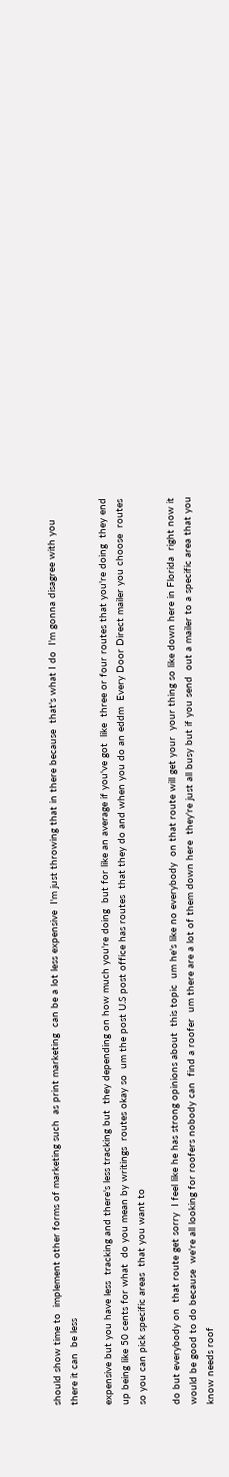should show time to  implement other forms of marketing such  as print marketing  can be a lot less expensive  I'm just throwing that in there because  that's what I do  I'm gonna disagree with you there it can  be less

expensive but you have less  tracking and there's less tracking but  they depending on how much you're doing  but for like an average if you've got  like  three or four routes that you're doing  they end up being like 50 cents for what  do you mean by writings  routes okay so  um the post U.S post office has routes  that they do and when you do an eddm  Every Door Direct mailer you choose  routes so you can pick specific areas  that you want to

do but everybody on  that route get sorry  I feel like he has strong opinions about  this topic  um he's like no everybody  on that route will get your  your thing so like down here in Florida  right now it would be good to do because  we're all looking for roofers nobody can  find a roofer  um there are a lot of them down here  they're just all busy but if you send  out a mailer to a specific area that you  know needs roof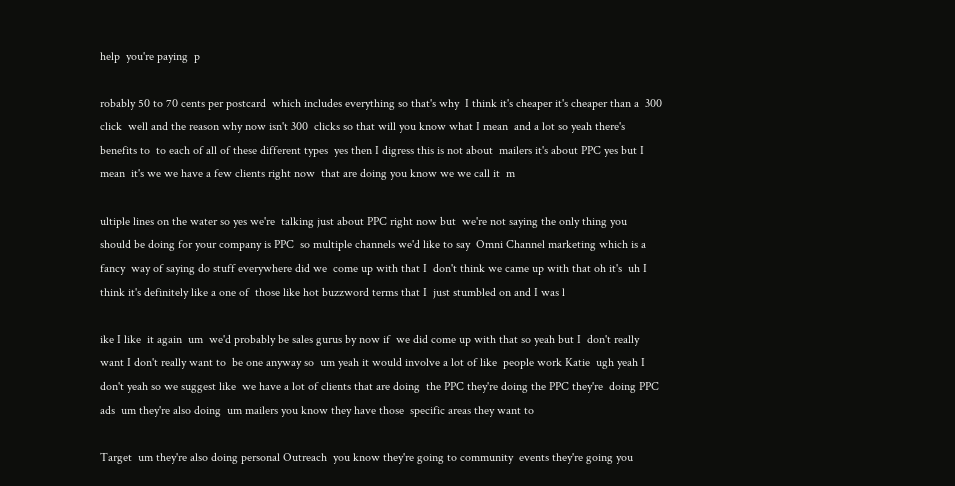help  you're paying  p

robably 50 to 70 cents per postcard  which includes everything so that's why  I think it's cheaper it's cheaper than a  300 click  well and the reason why now isn't 300  clicks so that will you know what I mean  and a lot so yeah there's benefits to  to each of all of these different types  yes then I digress this is not about  mailers it's about PPC yes but I mean  it's we we have a few clients right now  that are doing you know we we call it  m

ultiple lines on the water so yes we're  talking just about PPC right now but  we're not saying the only thing you  should be doing for your company is PPC  so multiple channels we'd like to say  Omni Channel marketing which is a fancy  way of saying do stuff everywhere did we  come up with that I  don't think we came up with that oh it's  uh I think it's definitely like a one of  those like hot buzzword terms that I  just stumbled on and I was l

ike I like  it again  um  we'd probably be sales gurus by now if  we did come up with that so yeah but I  don't really want I don't really want to  be one anyway so  um yeah it would involve a lot of like  people work Katie  ugh yeah I don't yeah so we suggest like  we have a lot of clients that are doing  the PPC they're doing the PPC they're  doing PPC ads  um they're also doing  um mailers you know they have those  specific areas they want to

Target  um they're also doing personal Outreach  you know they're going to community  events they're going you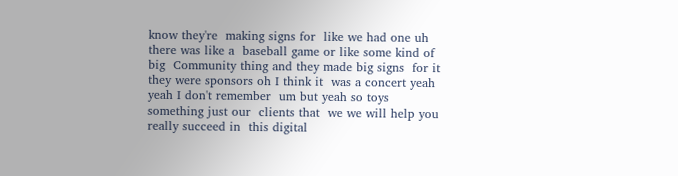know they're  making signs for  like we had one uh there was like a  baseball game or like some kind of big  Community thing and they made big signs  for it they were sponsors oh I think it  was a concert yeah yeah I don't remember  um but yeah so toys something just our  clients that  we we will help you really succeed in  this digital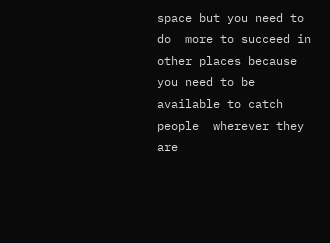space but you need to do  more to succeed in other places because  you need to be available to catch people  wherever they are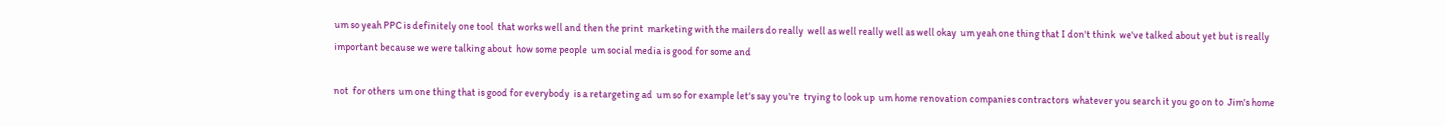um so yeah PPC is definitely one tool  that works well and then the print  marketing with the mailers do really  well as well really well as well okay  um yeah one thing that I don't think  we've talked about yet but is really  important because we were talking about  how some people  um social media is good for some and

not  for others  um one thing that is good for everybody  is a retargeting ad  um so for example let's say you're  trying to look up  um home renovation companies contractors  whatever you search it you go on to  Jim's home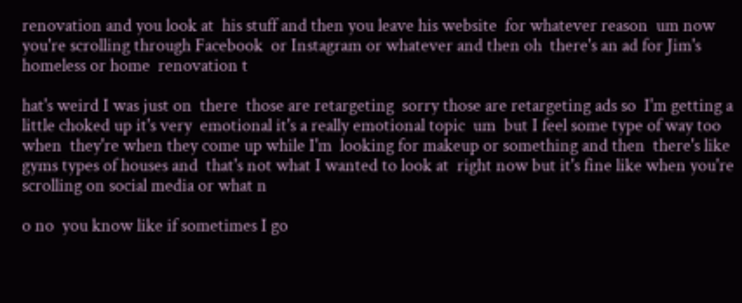renovation and you look at  his stuff and then you leave his website  for whatever reason  um now you're scrolling through Facebook  or Instagram or whatever and then oh  there's an ad for Jim's homeless or home  renovation t

hat's weird I was just on  there  those are retargeting  sorry those are retargeting ads so  I'm getting a little choked up it's very  emotional it's a really emotional topic  um  but I feel some type of way too when  they're when they come up while I'm  looking for makeup or something and then  there's like gyms types of houses and  that's not what I wanted to look at  right now but it's fine like when you're  scrolling on social media or what n

o no  you know like if sometimes I go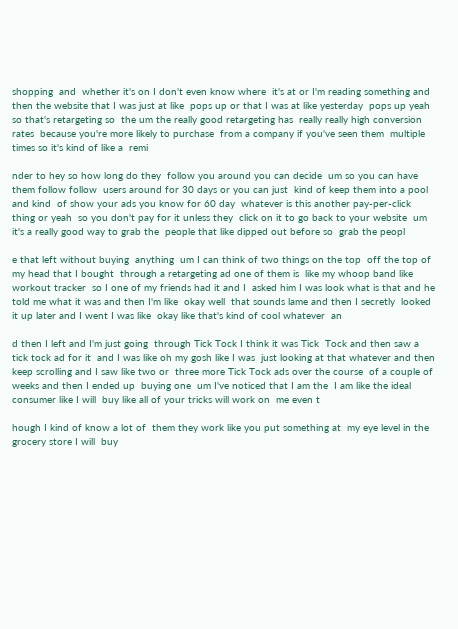shopping  and  whether it's on I don't even know where  it's at or I'm reading something and  then the website that I was just at like  pops up or that I was at like yesterday  pops up yeah so that's retargeting so  the um the really good retargeting has  really really high conversion rates  because you're more likely to purchase  from a company if you've seen them  multiple times so it's kind of like a  remi

nder to hey so how long do they  follow you around you can decide  um so you can have them follow follow  users around for 30 days or you can just  kind of keep them into a pool and kind  of show your ads you know for 60 day  whatever is this another pay-per-click  thing or yeah  so you don't pay for it unless they  click on it to go back to your website  um it's a really good way to grab the  people that like dipped out before so  grab the peopl

e that left without buying  anything  um I can think of two things on the top  off the top of my head that I bought  through a retargeting ad one of them is  like my whoop band like workout tracker  so I one of my friends had it and I  asked him I was look what is that and he  told me what it was and then I'm like  okay well  that sounds lame and then I secretly  looked it up later and I went I was like  okay like that's kind of cool whatever  an

d then I left and I'm just going  through Tick Tock I think it was Tick  Tock and then saw a tick tock ad for it  and I was like oh my gosh like I was  just looking at that whatever and then  keep scrolling and I saw like two or  three more Tick Tock ads over the course  of a couple of weeks and then I ended up  buying one  um I've noticed that I am the  I am like the ideal consumer like I will  buy like all of your tricks will work on  me even t

hough I kind of know a lot of  them they work like you put something at  my eye level in the grocery store I will  buy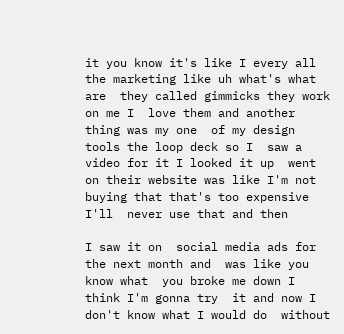it you know it's like I every all  the marketing like uh what's what are  they called gimmicks they work on me I  love them and another thing was my one  of my design tools the loop deck so I  saw a video for it I looked it up  went on their website was like I'm not  buying that that's too expensive I'll  never use that and then

I saw it on  social media ads for the next month and  was like you know what  you broke me down I think I'm gonna try  it and now I don't know what I would do  without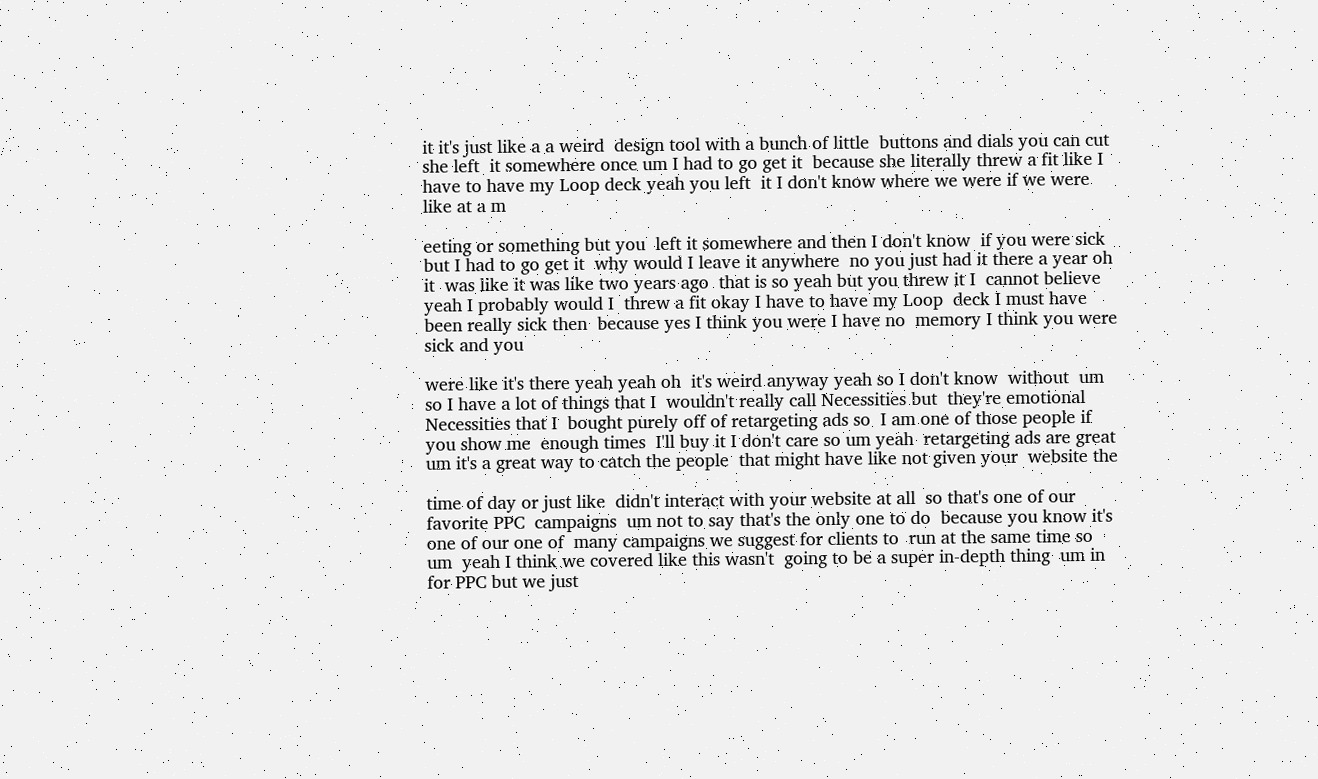it it's just like a a weird  design tool with a bunch of little  buttons and dials you can cut she left  it somewhere once um I had to go get it  because she literally threw a fit like I  have to have my Loop deck yeah you left  it I don't know where we were if we were  like at a m

eeting or something but you  left it somewhere and then I don't know  if you were sick but I had to go get it  why would I leave it anywhere  no you just had it there a year oh it  was like it was like two years ago  that is so yeah but you threw it I  cannot believe yeah I probably would I  threw a fit okay I have to have my Loop  deck I must have been really sick then  because yes I think you were I have no  memory I think you were sick and you

were like it's there yeah yeah oh  it's weird anyway yeah so I don't know  without  um  so I have a lot of things that I  wouldn't really call Necessities but  they're emotional Necessities that I  bought purely off of retargeting ads so  I am one of those people if you show me  enough times  I'll buy it I don't care so um yeah  retargeting ads are great  um it's a great way to catch the people  that might have like not given your  website the

time of day or just like  didn't interact with your website at all  so that's one of our favorite PPC  campaigns  um not to say that's the only one to do  because you know it's one of our one of  many campaigns we suggest for clients to  run at the same time so  um  yeah I think we covered like this wasn't  going to be a super in-depth thing  um in for PPC but we just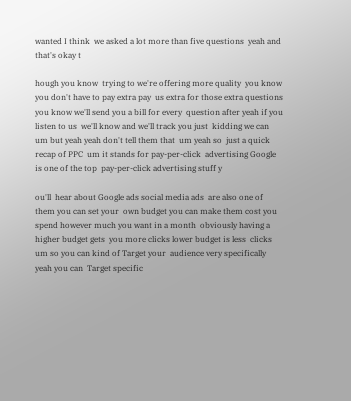wanted I think  we asked a lot more than five questions  yeah and that's okay t

hough you know  trying to we're offering more quality  you know you don't have to pay extra pay  us extra for those extra questions  you know we'll send you a bill for every  question after yeah if you listen to us  we'll know and we'll track you just  kidding we can  um but yeah yeah don't tell them that  um yeah so  just a quick recap of PPC  um it stands for pay-per-click  advertising Google is one of the top  pay-per-click advertising stuff y

ou'll  hear about Google ads social media ads  are also one of them you can set your  own budget you can make them cost you  spend however much you want in a month  obviously having a higher budget gets  you more clicks lower budget is less  clicks  um so you can kind of Target your  audience very specifically yeah you can  Target specific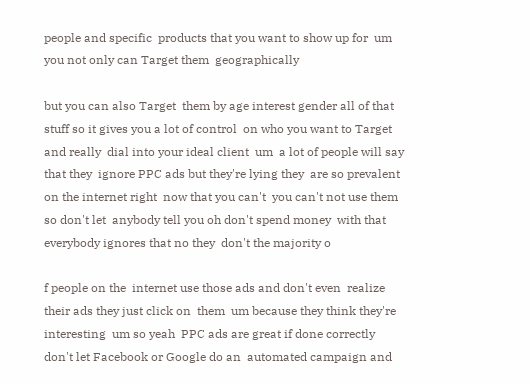people and specific  products that you want to show up for  um you not only can Target them  geographically

but you can also Target  them by age interest gender all of that  stuff so it gives you a lot of control  on who you want to Target and really  dial into your ideal client  um  a lot of people will say that they  ignore PPC ads but they're lying they  are so prevalent on the internet right  now that you can't  you can't not use them so don't let  anybody tell you oh don't spend money  with that everybody ignores that no they  don't the majority o

f people on the  internet use those ads and don't even  realize their ads they just click on  them  um because they think they're  interesting  um so yeah  PPC ads are great if done correctly  don't let Facebook or Google do an  automated campaign and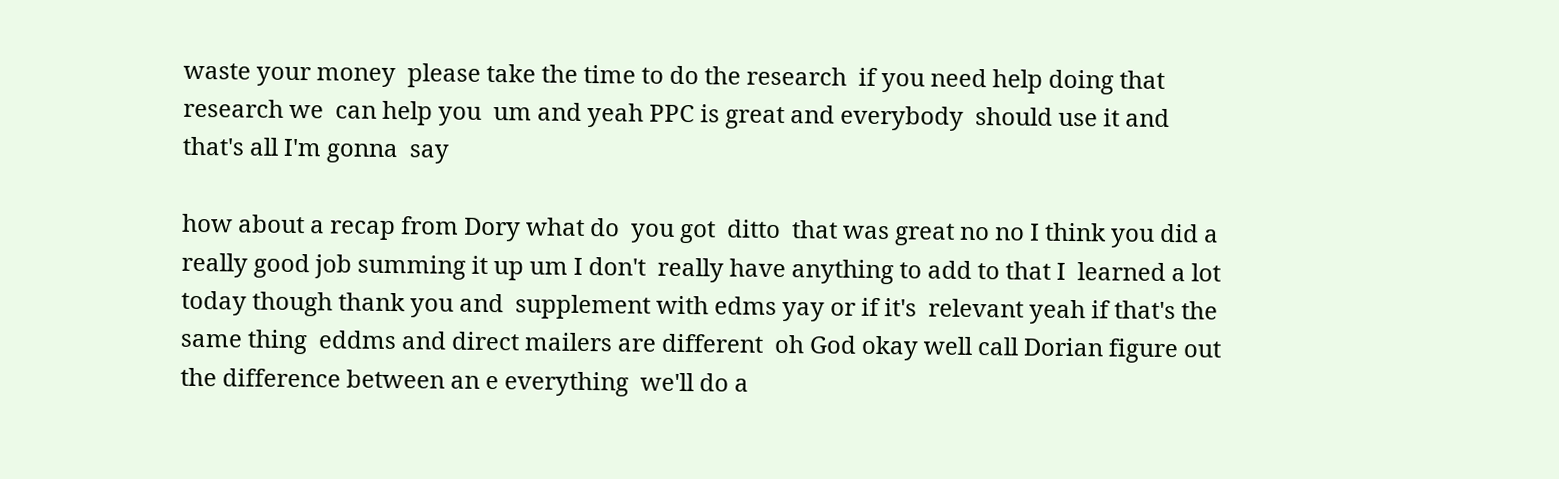waste your money  please take the time to do the research  if you need help doing that research we  can help you  um and yeah PPC is great and everybody  should use it and that's all I'm gonna  say

how about a recap from Dory what do  you got  ditto  that was great no no I think you did a  really good job summing it up um I don't  really have anything to add to that I  learned a lot today though thank you and  supplement with edms yay or if it's  relevant yeah if that's the same thing  eddms and direct mailers are different  oh God okay well call Dorian figure out  the difference between an e everything  we'll do a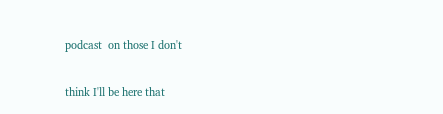podcast  on those I don't

think I'll be here that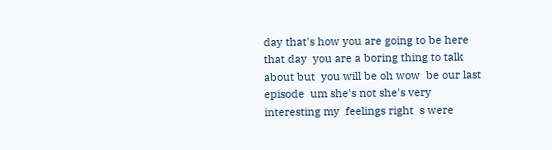day that's how you are going to be here  that day  you are a boring thing to talk about but  you will be oh wow  be our last episode  um she's not she's very interesting my  feelings right  s were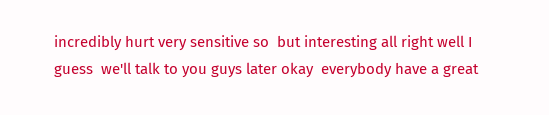incredibly hurt very sensitive so  but interesting all right well I guess  we'll talk to you guys later okay  everybody have a great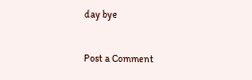day bye

Post a Comment